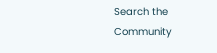Search the Community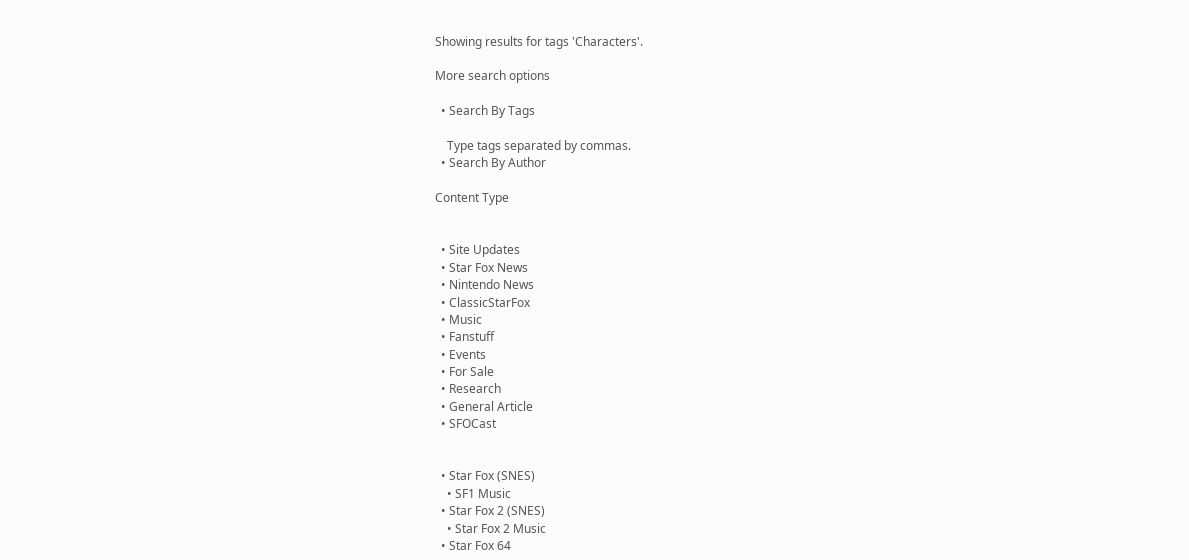Showing results for tags 'Characters'.

More search options

  • Search By Tags

    Type tags separated by commas.
  • Search By Author

Content Type


  • Site Updates
  • Star Fox News
  • Nintendo News
  • ClassicStarFox
  • Music
  • Fanstuff
  • Events
  • For Sale
  • Research
  • General Article
  • SFOCast


  • Star Fox (SNES)
    • SF1 Music
  • Star Fox 2 (SNES)
    • Star Fox 2 Music
  • Star Fox 64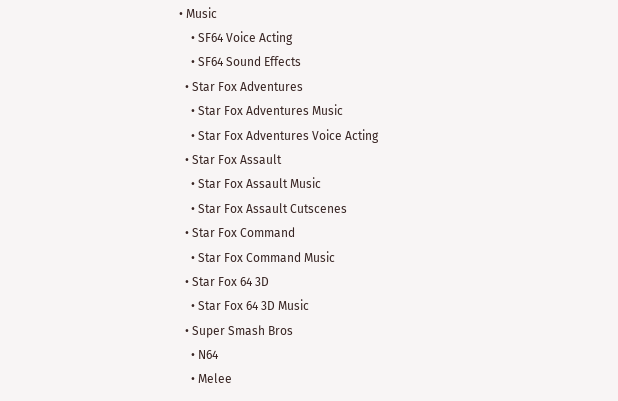• Music
    • SF64 Voice Acting
    • SF64 Sound Effects
  • Star Fox Adventures
    • Star Fox Adventures Music
    • Star Fox Adventures Voice Acting
  • Star Fox Assault
    • Star Fox Assault Music
    • Star Fox Assault Cutscenes
  • Star Fox Command
    • Star Fox Command Music
  • Star Fox 64 3D
    • Star Fox 64 3D Music
  • Super Smash Bros
    • N64
    • Melee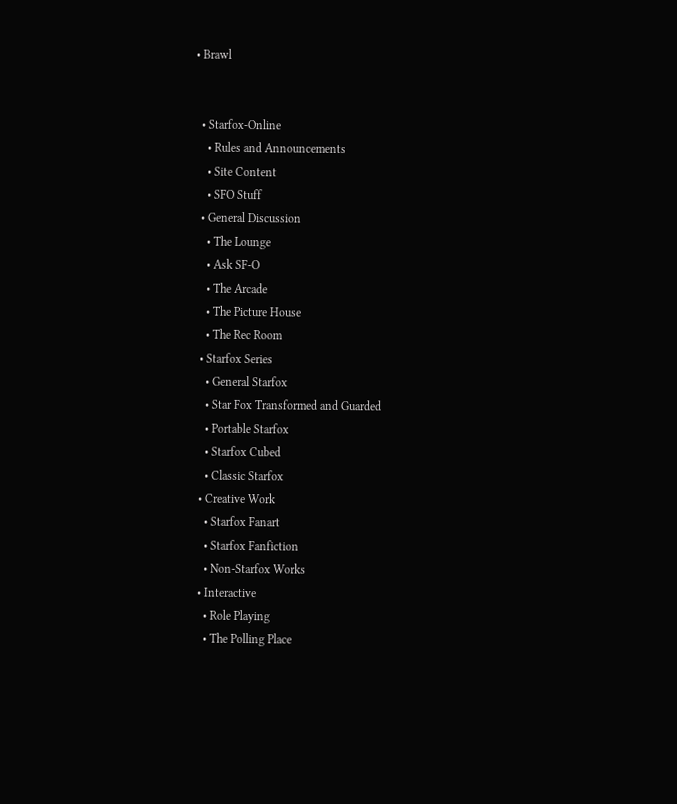• Brawl


  • Starfox-Online
    • Rules and Announcements
    • Site Content
    • SFO Stuff
  • General Discussion
    • The Lounge
    • Ask SF-O
    • The Arcade
    • The Picture House
    • The Rec Room
  • Starfox Series
    • General Starfox
    • Star Fox Transformed and Guarded
    • Portable Starfox
    • Starfox Cubed
    • Classic Starfox
  • Creative Work
    • Starfox Fanart
    • Starfox Fanfiction
    • Non-Starfox Works
  • Interactive
    • Role Playing
    • The Polling Place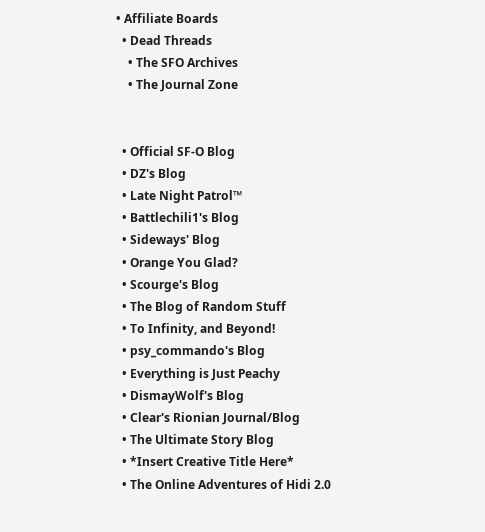• Affiliate Boards
  • Dead Threads
    • The SFO Archives
    • The Journal Zone


  • Official SF-O Blog
  • DZ's Blog
  • Late Night Patrol™
  • Battlechili1's Blog
  • Sideways' Blog
  • Orange You Glad?
  • Scourge's Blog
  • The Blog of Random Stuff
  • To Infinity, and Beyond!
  • psy_commando's Blog
  • Everything is Just Peachy
  • DismayWolf's Blog
  • Clear's Rionian Journal/Blog
  • The Ultimate Story Blog
  • *Insert Creative Title Here*
  • The Online Adventures of Hidi 2.0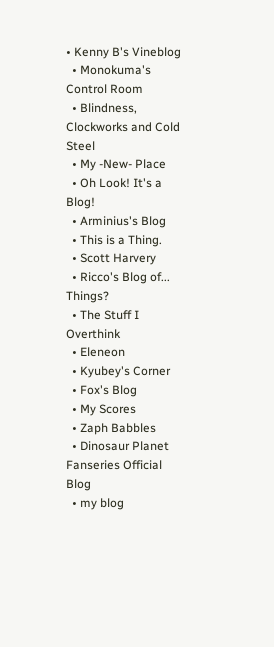• Kenny B's Vineblog
  • Monokuma's Control Room
  • Blindness, Clockworks and Cold Steel
  • My -New- Place
  • Oh Look! It's a Blog!
  • Arminius's Blog
  • This is a Thing.
  • Scott Harvery
  • Ricco's Blog of... Things?
  • The Stuff I Overthink
  • Eleneon
  • Kyubey's Corner
  • Fox's Blog
  • My Scores
  • Zaph Babbles
  • Dinosaur Planet Fanseries Official Blog
  • my blog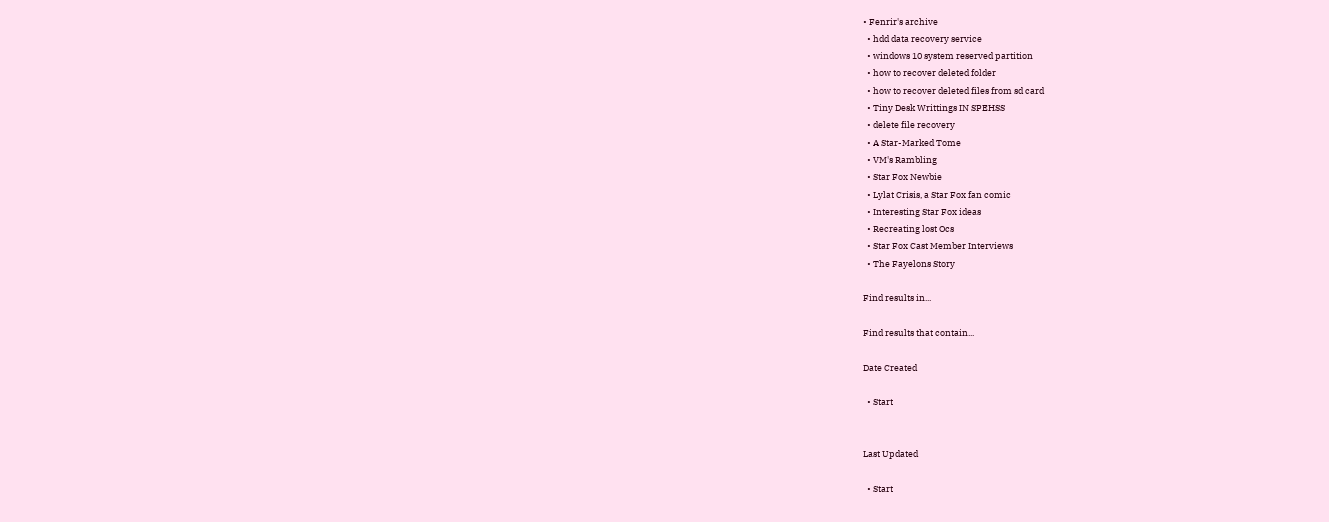• Fenrir's archive
  • hdd data recovery service
  • windows 10 system reserved partition
  • how to recover deleted folder
  • how to recover deleted files from sd card
  • Tiny Desk Writtings IN SPEHSS
  • delete file recovery
  • A Star-Marked Tome
  • VM's Rambling
  • Star Fox Newbie
  • Lylat Crisis, a Star Fox fan comic
  • Interesting Star Fox ideas
  • Recreating lost Ocs
  • Star Fox Cast Member Interviews
  • The Fayelons Story

Find results in...

Find results that contain...

Date Created

  • Start


Last Updated

  • Start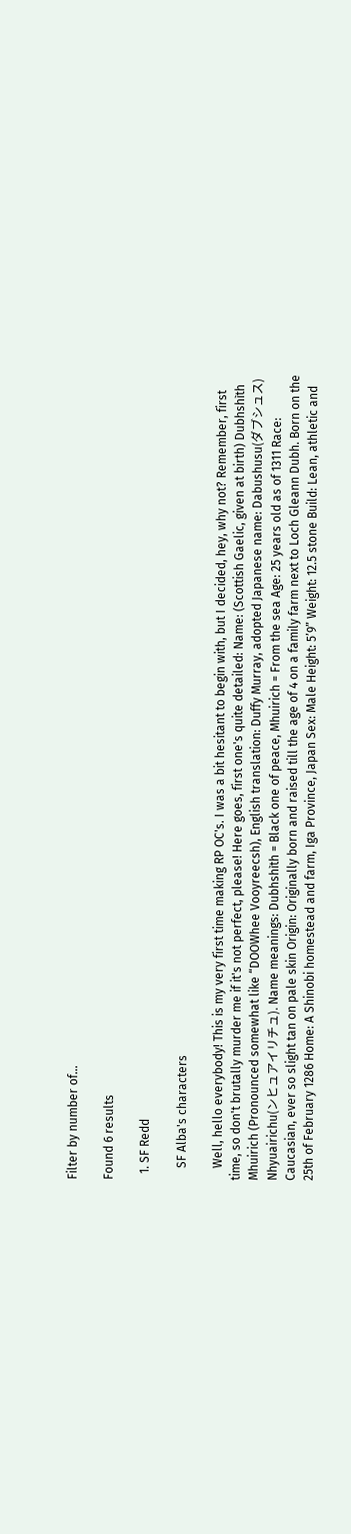Filter by number of...

Found 6 results

  1. SF Redd

    SF Alba's characters

    Well, hello everybody! This is my very first time making RP OC's. I was a bit hesitant to begin with, but I decided, hey, why not? Remember, first time, so don't brutally murder me if it's not perfect, please! Here goes, first one's quite detailed: Name: (Scottish Gaelic, given at birth) Dubhshìth Mhuirich (Pronounced somewhat like “DOOWhee Vooyreecsh), English translation: Duffy Murray, adopted Japanese name: Dabushusu(ダブシュス) Nhyuairichu(ンヒュアイリチュ). Name meanings: Dubhshìth = Black one of peace, Mhuirich = From the sea Age: 25 years old as of 1311 Race: Caucasian, ever so slight tan on pale skin Origin: Originally born and raised till the age of 4 on a family farm next to Loch Gleann Dubh. Born on the 25th of February 1286 Home: A Shinobi homestead and farm, Iga Province, Japan Sex: Male Height: 5’9” Weight: 12.5 stone Build: Lean, athletic and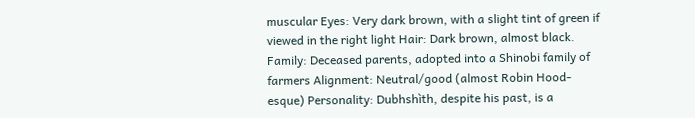muscular Eyes: Very dark brown, with a slight tint of green if viewed in the right light Hair: Dark brown, almost black. Family: Deceased parents, adopted into a Shinobi family of farmers Alignment: Neutral/good (almost Robin Hood-esque) Personality: Dubhshìth, despite his past, is a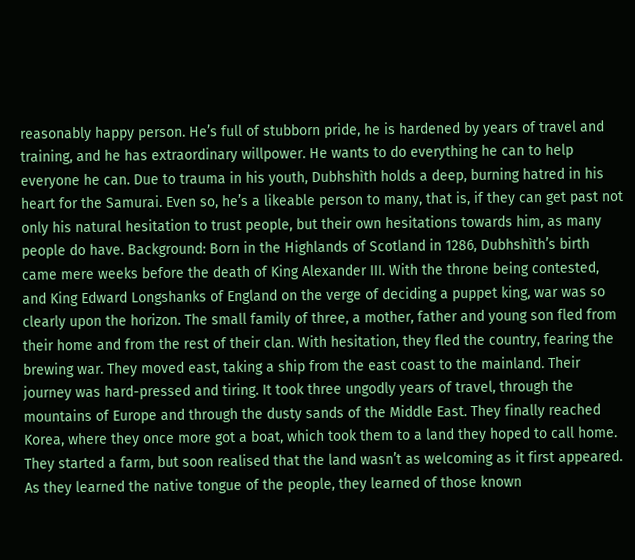reasonably happy person. He’s full of stubborn pride, he is hardened by years of travel and training, and he has extraordinary willpower. He wants to do everything he can to help everyone he can. Due to trauma in his youth, Dubhshìth holds a deep, burning hatred in his heart for the Samurai. Even so, he’s a likeable person to many, that is, if they can get past not only his natural hesitation to trust people, but their own hesitations towards him, as many people do have. Background: Born in the Highlands of Scotland in 1286, Dubhshìth’s birth came mere weeks before the death of King Alexander III. With the throne being contested, and King Edward Longshanks of England on the verge of deciding a puppet king, war was so clearly upon the horizon. The small family of three, a mother, father and young son fled from their home and from the rest of their clan. With hesitation, they fled the country, fearing the brewing war. They moved east, taking a ship from the east coast to the mainland. Their journey was hard-pressed and tiring. It took three ungodly years of travel, through the mountains of Europe and through the dusty sands of the Middle East. They finally reached Korea, where they once more got a boat, which took them to a land they hoped to call home. They started a farm, but soon realised that the land wasn’t as welcoming as it first appeared. As they learned the native tongue of the people, they learned of those known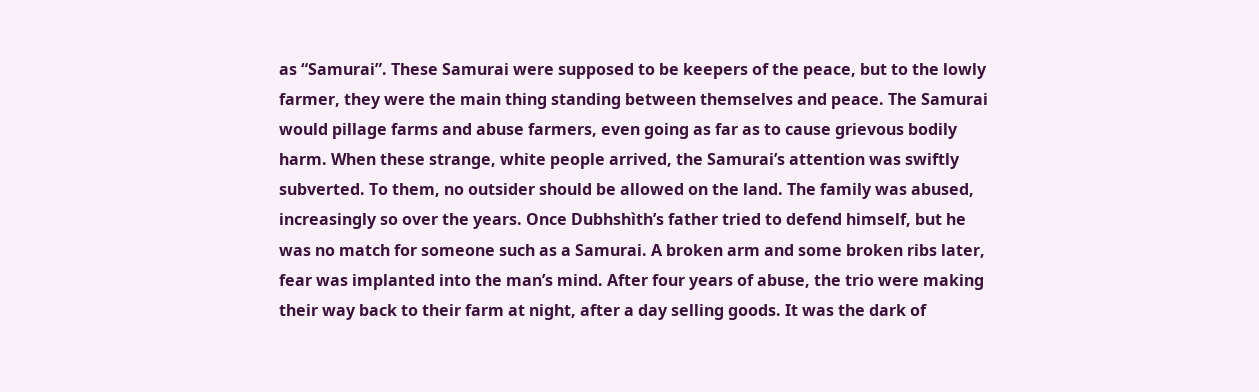as “Samurai”. These Samurai were supposed to be keepers of the peace, but to the lowly farmer, they were the main thing standing between themselves and peace. The Samurai would pillage farms and abuse farmers, even going as far as to cause grievous bodily harm. When these strange, white people arrived, the Samurai’s attention was swiftly subverted. To them, no outsider should be allowed on the land. The family was abused, increasingly so over the years. Once Dubhshìth’s father tried to defend himself, but he was no match for someone such as a Samurai. A broken arm and some broken ribs later, fear was implanted into the man’s mind. After four years of abuse, the trio were making their way back to their farm at night, after a day selling goods. It was the dark of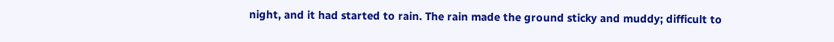night, and it had started to rain. The rain made the ground sticky and muddy; difficult to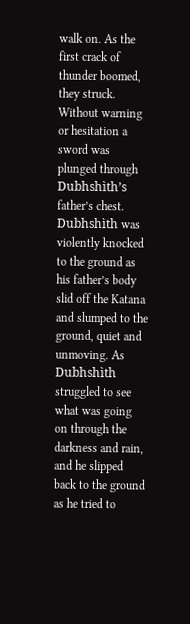walk on. As the first crack of thunder boomed, they struck. Without warning or hesitation a sword was plunged through Dubhshìth’s father’s chest. Dubhshìth was violently knocked to the ground as his father’s body slid off the Katana and slumped to the ground, quiet and unmoving. As Dubhshìth struggled to see what was going on through the darkness and rain, and he slipped back to the ground as he tried to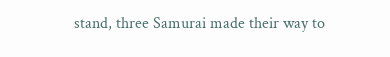stand, three Samurai made their way to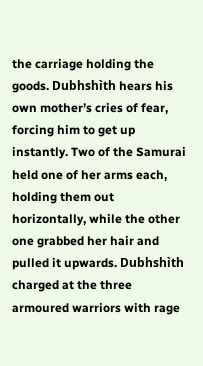the carriage holding the goods. Dubhshìth hears his own mother’s cries of fear, forcing him to get up instantly. Two of the Samurai held one of her arms each, holding them out horizontally, while the other one grabbed her hair and pulled it upwards. Dubhshìth charged at the three armoured warriors with rage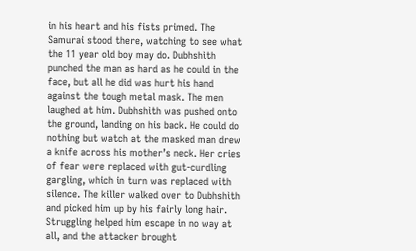in his heart and his fists primed. The Samurai stood there, watching to see what the 11 year old boy may do. Dubhshìth punched the man as hard as he could in the face, but all he did was hurt his hand against the tough metal mask. The men laughed at him. Dubhshìth was pushed onto the ground, landing on his back. He could do nothing but watch at the masked man drew a knife across his mother’s neck. Her cries of fear were replaced with gut-curdling gargling, which in turn was replaced with silence. The killer walked over to Dubhshìth and picked him up by his fairly long hair. Struggling helped him escape in no way at all, and the attacker brought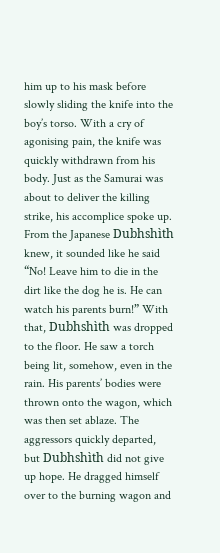him up to his mask before slowly sliding the knife into the boy’s torso. With a cry of agonising pain, the knife was quickly withdrawn from his body. Just as the Samurai was about to deliver the killing strike, his accomplice spoke up. From the Japanese Dubhshìth knew, it sounded like he said “No! Leave him to die in the dirt like the dog he is. He can watch his parents burn!” With that, Dubhshìth was dropped to the floor. He saw a torch being lit, somehow, even in the rain. His parents’ bodies were thrown onto the wagon, which was then set ablaze. The aggressors quickly departed, but Dubhshìth did not give up hope. He dragged himself over to the burning wagon and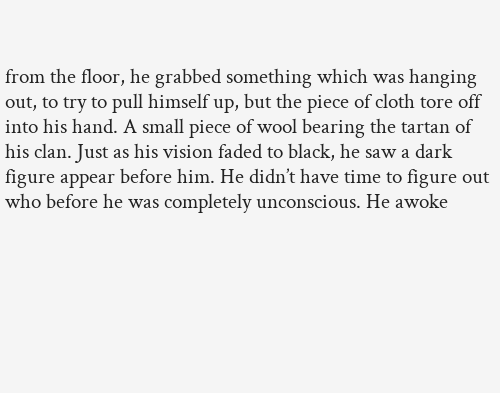from the floor, he grabbed something which was hanging out, to try to pull himself up, but the piece of cloth tore off into his hand. A small piece of wool bearing the tartan of his clan. Just as his vision faded to black, he saw a dark figure appear before him. He didn’t have time to figure out who before he was completely unconscious. He awoke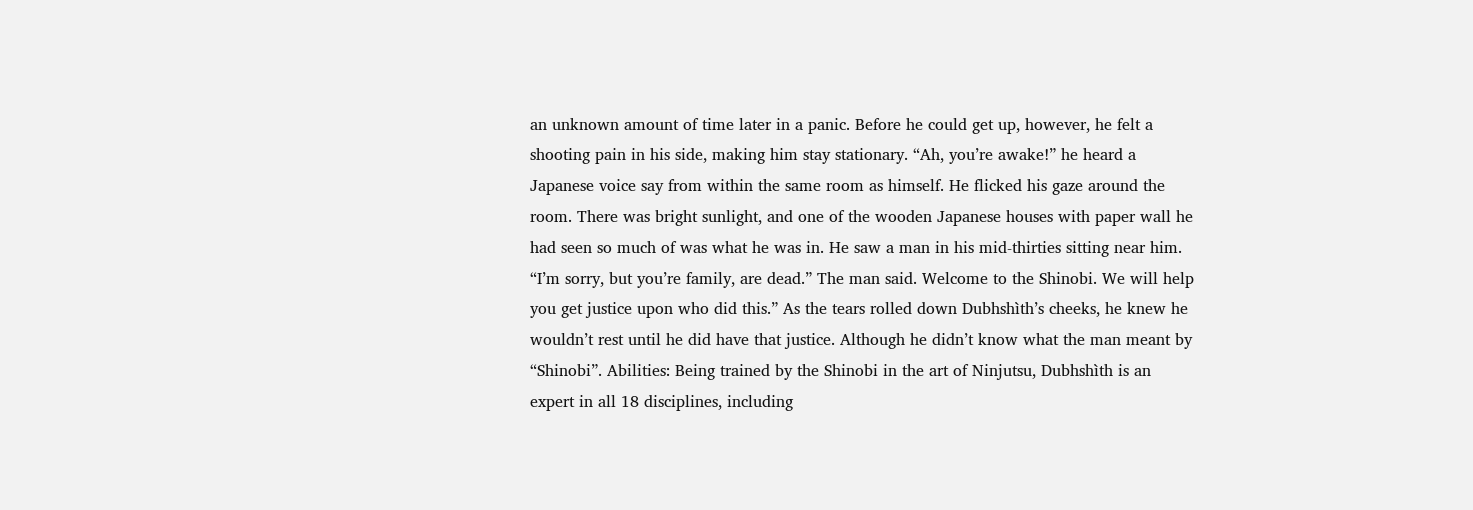an unknown amount of time later in a panic. Before he could get up, however, he felt a shooting pain in his side, making him stay stationary. “Ah, you’re awake!” he heard a Japanese voice say from within the same room as himself. He flicked his gaze around the room. There was bright sunlight, and one of the wooden Japanese houses with paper wall he had seen so much of was what he was in. He saw a man in his mid-thirties sitting near him. “I’m sorry, but you’re family, are dead.” The man said. Welcome to the Shinobi. We will help you get justice upon who did this.” As the tears rolled down Dubhshìth’s cheeks, he knew he wouldn’t rest until he did have that justice. Although he didn’t know what the man meant by “Shinobi”. Abilities: Being trained by the Shinobi in the art of Ninjutsu, Dubhshìth is an expert in all 18 disciplines, including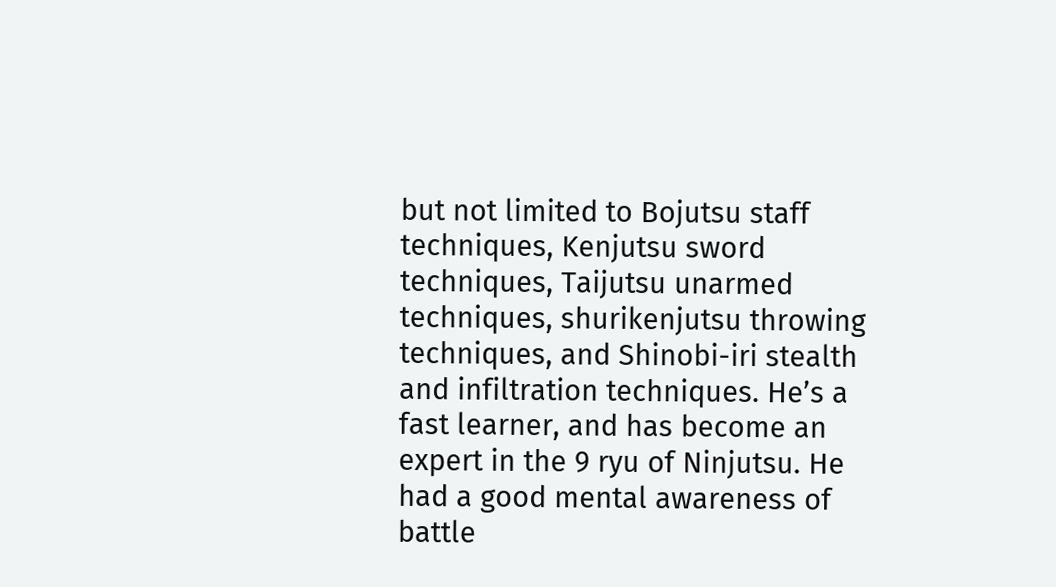but not limited to Bojutsu staff techniques, Kenjutsu sword techniques, Taijutsu unarmed techniques, shurikenjutsu throwing techniques, and Shinobi-iri stealth and infiltration techniques. He’s a fast learner, and has become an expert in the 9 ryu of Ninjutsu. He had a good mental awareness of battle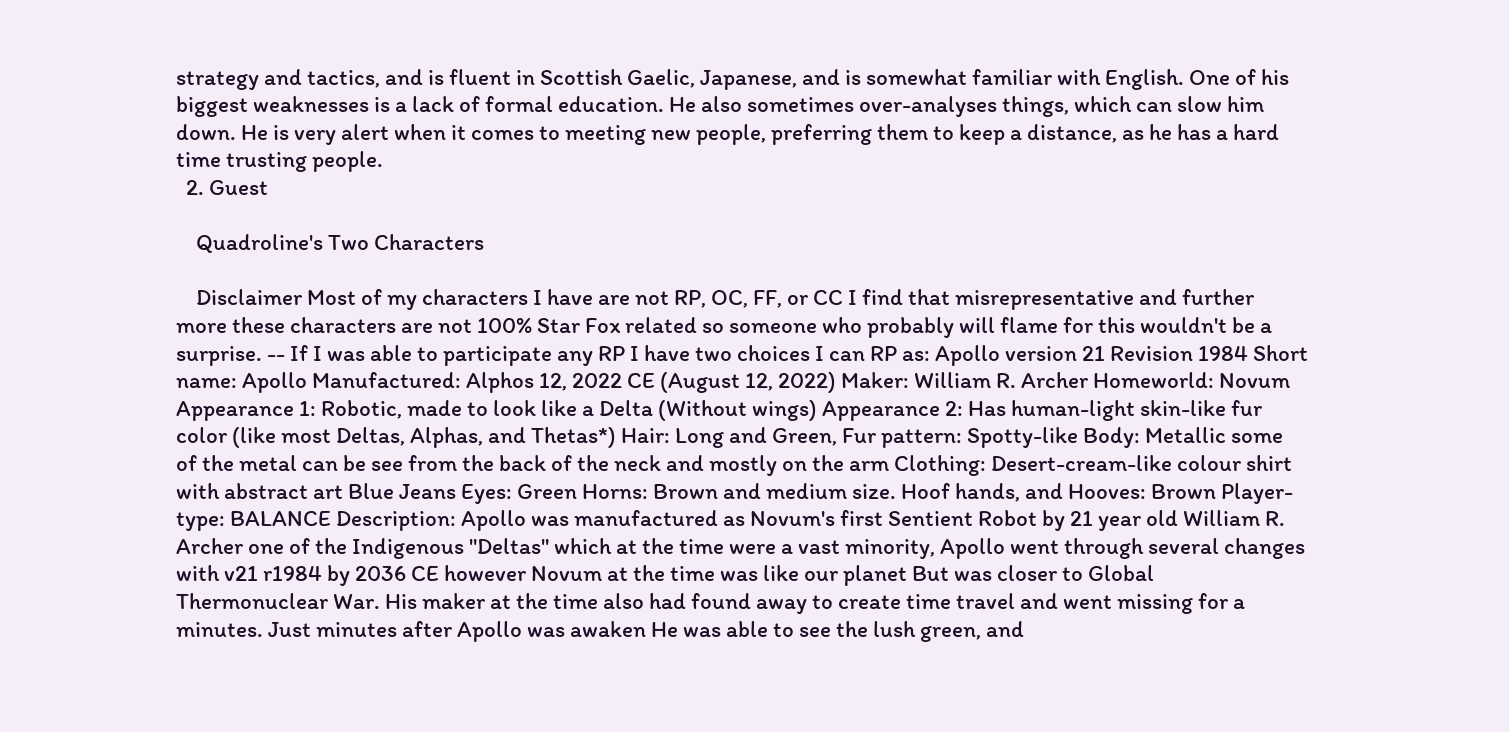strategy and tactics, and is fluent in Scottish Gaelic, Japanese, and is somewhat familiar with English. One of his biggest weaknesses is a lack of formal education. He also sometimes over-analyses things, which can slow him down. He is very alert when it comes to meeting new people, preferring them to keep a distance, as he has a hard time trusting people.
  2. Guest

    Quadroline's Two Characters

    Disclaimer Most of my characters I have are not RP, OC, FF, or CC I find that misrepresentative and further more these characters are not 100% Star Fox related so someone who probably will flame for this wouldn't be a surprise. -- If I was able to participate any RP I have two choices I can RP as: Apollo version 21 Revision 1984 Short name: Apollo Manufactured: Alphos 12, 2022 CE (August 12, 2022) Maker: William R. Archer Homeworld: Novum Appearance 1: Robotic, made to look like a Delta (Without wings) Appearance 2: Has human-light skin-like fur color (like most Deltas, Alphas, and Thetas*) Hair: Long and Green, Fur pattern: Spotty-like Body: Metallic some of the metal can be see from the back of the neck and mostly on the arm Clothing: Desert-cream-like colour shirt with abstract art Blue Jeans Eyes: Green Horns: Brown and medium size. Hoof hands, and Hooves: Brown Player-type: BALANCE Description: Apollo was manufactured as Novum's first Sentient Robot by 21 year old William R. Archer one of the Indigenous "Deltas" which at the time were a vast minority, Apollo went through several changes with v21 r1984 by 2036 CE however Novum at the time was like our planet But was closer to Global Thermonuclear War. His maker at the time also had found away to create time travel and went missing for a minutes. Just minutes after Apollo was awaken He was able to see the lush green, and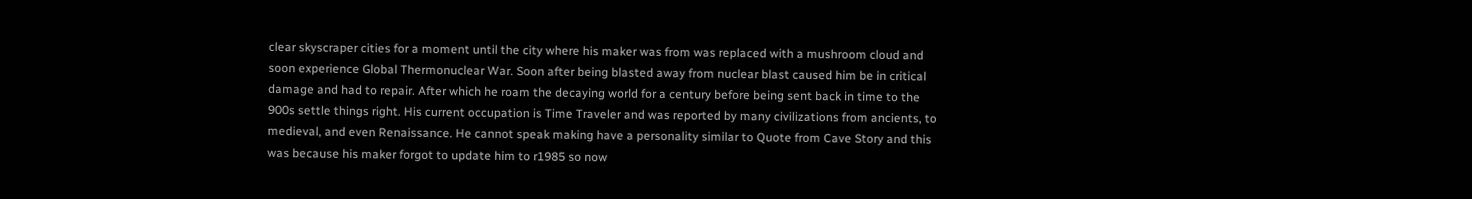clear skyscraper cities for a moment until the city where his maker was from was replaced with a mushroom cloud and soon experience Global Thermonuclear War. Soon after being blasted away from nuclear blast caused him be in critical damage and had to repair. After which he roam the decaying world for a century before being sent back in time to the 900s settle things right. His current occupation is Time Traveler and was reported by many civilizations from ancients, to medieval, and even Renaissance. He cannot speak making have a personality similar to Quote from Cave Story and this was because his maker forgot to update him to r1985 so now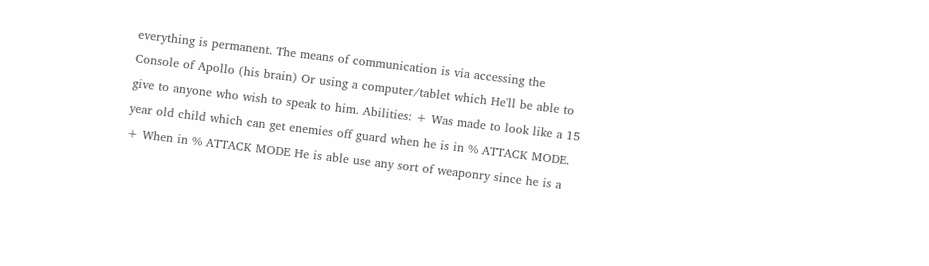everything is permanent. The means of communication is via accessing the Console of Apollo (his brain) Or using a computer/tablet which He'll be able to give to anyone who wish to speak to him. Abilities: + Was made to look like a 15 year old child which can get enemies off guard when he is in % ATTACK MODE. + When in % ATTACK MODE He is able use any sort of weaponry since he is a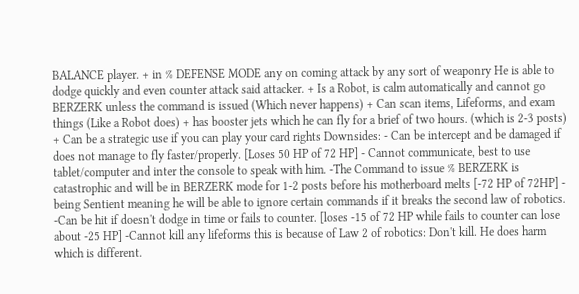BALANCE player. + in % DEFENSE MODE any on coming attack by any sort of weaponry He is able to dodge quickly and even counter attack said attacker. + Is a Robot, is calm automatically and cannot go BERZERK unless the command is issued (Which never happens) + Can scan items, Lifeforms, and exam things (Like a Robot does) + has booster jets which he can fly for a brief of two hours. (which is 2-3 posts) + Can be a strategic use if you can play your card rights Downsides: - Can be intercept and be damaged if does not manage to fly faster/properly. [Loses 50 HP of 72 HP] - Cannot communicate, best to use tablet/computer and inter the console to speak with him. -The Command to issue % BERZERK is catastrophic and will be in BERZERK mode for 1-2 posts before his motherboard melts [-72 HP of 72HP] - being Sentient meaning he will be able to ignore certain commands if it breaks the second law of robotics. -Can be hit if doesn't dodge in time or fails to counter. [loses -15 of 72 HP while fails to counter can lose about -25 HP] -Cannot kill any lifeforms this is because of Law 2 of robotics: Don't kill. He does harm which is different.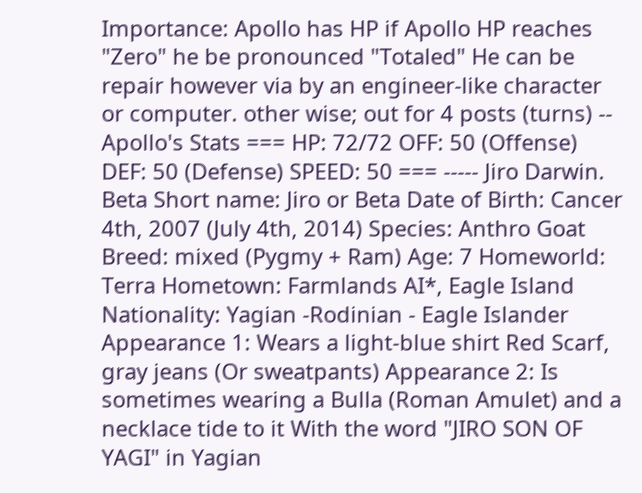Importance: Apollo has HP if Apollo HP reaches "Zero" he be pronounced "Totaled" He can be repair however via by an engineer-like character or computer. other wise; out for 4 posts (turns) -- Apollo's Stats === HP: 72/72 OFF: 50 (Offense) DEF: 50 (Defense) SPEED: 50 === ----- Jiro Darwin. Beta Short name: Jiro or Beta Date of Birth: Cancer 4th, 2007 (July 4th, 2014) Species: Anthro Goat Breed: mixed (Pygmy + Ram) Age: 7 Homeworld: Terra Hometown: Farmlands AI*, Eagle Island Nationality: Yagian -Rodinian - Eagle Islander Appearance 1: Wears a light-blue shirt Red Scarf, gray jeans (Or sweatpants) Appearance 2: Is sometimes wearing a Bulla (Roman Amulet) and a necklace tide to it With the word "JIRO SON OF YAGI" in Yagian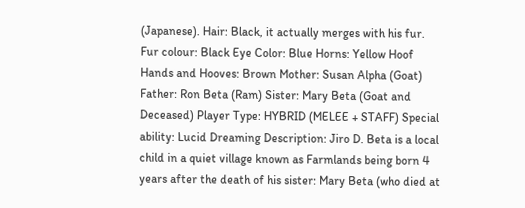(Japanese). Hair: Black, it actually merges with his fur. Fur colour: Black Eye Color: Blue Horns: Yellow Hoof Hands and Hooves: Brown Mother: Susan Alpha (Goat) Father: Ron Beta (Ram) Sister: Mary Beta (Goat and Deceased) Player Type: HYBRID (MELEE + STAFF) Special ability: Lucid Dreaming Description: Jiro D. Beta is a local child in a quiet village known as Farmlands being born 4 years after the death of his sister: Mary Beta (who died at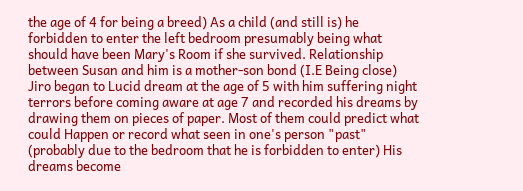the age of 4 for being a breed) As a child (and still is) he forbidden to enter the left bedroom presumably being what should have been Mary's Room if she survived. Relationship between Susan and him is a mother-son bond (I.E Being close) Jiro began to Lucid dream at the age of 5 with him suffering night terrors before coming aware at age 7 and recorded his dreams by drawing them on pieces of paper. Most of them could predict what could Happen or record what seen in one's person "past" (probably due to the bedroom that he is forbidden to enter) His dreams become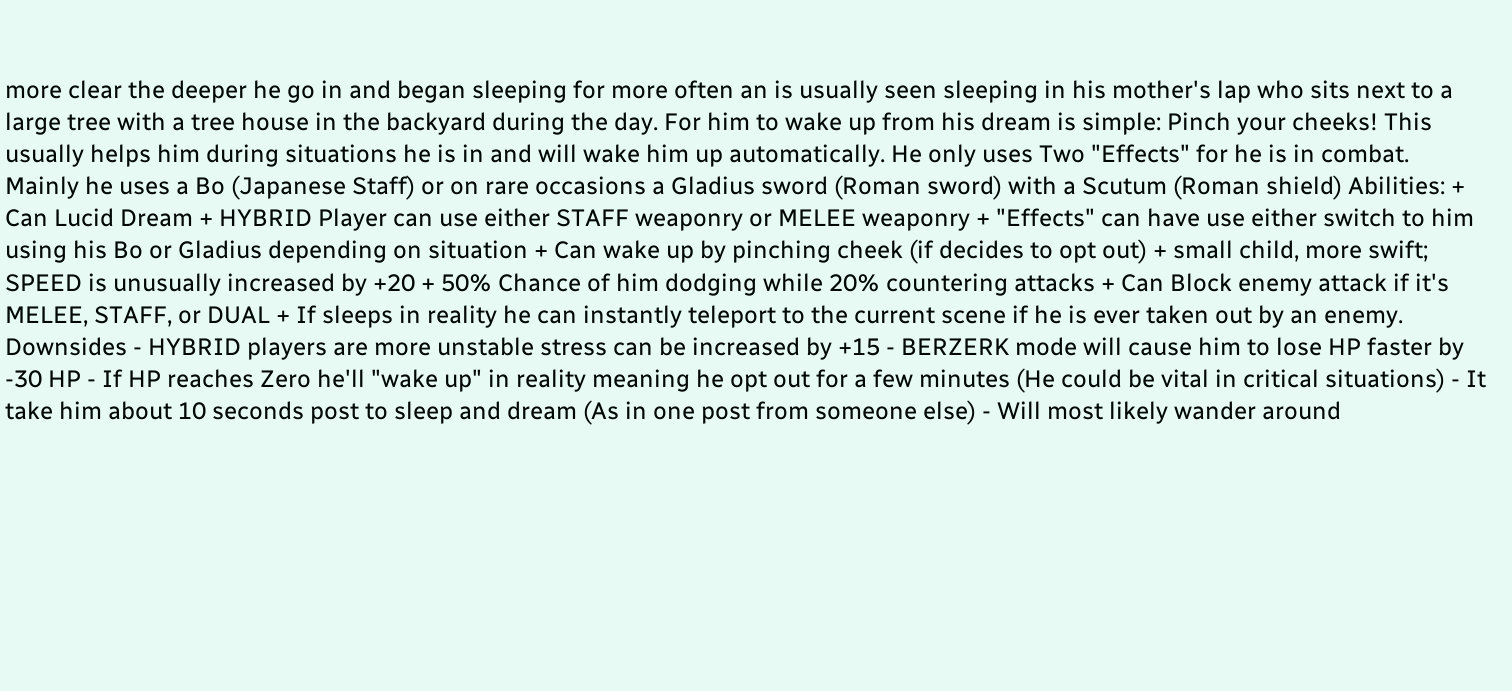more clear the deeper he go in and began sleeping for more often an is usually seen sleeping in his mother's lap who sits next to a large tree with a tree house in the backyard during the day. For him to wake up from his dream is simple: Pinch your cheeks! This usually helps him during situations he is in and will wake him up automatically. He only uses Two "Effects" for he is in combat. Mainly he uses a Bo (Japanese Staff) or on rare occasions a Gladius sword (Roman sword) with a Scutum (Roman shield) Abilities: + Can Lucid Dream + HYBRID Player can use either STAFF weaponry or MELEE weaponry + "Effects" can have use either switch to him using his Bo or Gladius depending on situation + Can wake up by pinching cheek (if decides to opt out) + small child, more swift; SPEED is unusually increased by +20 + 50% Chance of him dodging while 20% countering attacks + Can Block enemy attack if it's MELEE, STAFF, or DUAL + If sleeps in reality he can instantly teleport to the current scene if he is ever taken out by an enemy. Downsides - HYBRID players are more unstable stress can be increased by +15 - BERZERK mode will cause him to lose HP faster by -30 HP - If HP reaches Zero he'll "wake up" in reality meaning he opt out for a few minutes (He could be vital in critical situations) - It take him about 10 seconds post to sleep and dream (As in one post from someone else) - Will most likely wander around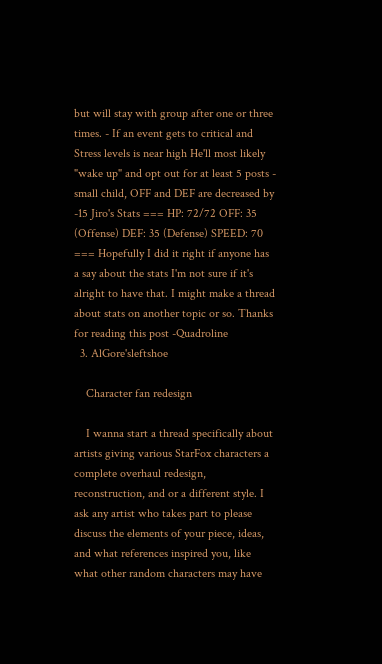but will stay with group after one or three times. - If an event gets to critical and Stress levels is near high He'll most likely "wake up" and opt out for at least 5 posts - small child, OFF and DEF are decreased by -15 Jiro's Stats === HP: 72/72 OFF: 35 (Offense) DEF: 35 (Defense) SPEED: 70 === Hopefully I did it right if anyone has a say about the stats I'm not sure if it's alright to have that. I might make a thread about stats on another topic or so. Thanks for reading this post -Quadroline
  3. AlGore'sleftshoe

    Character fan redesign

    I wanna start a thread specifically about artists giving various StarFox characters a complete overhaul redesign, reconstruction, and or a different style. I ask any artist who takes part to please discuss the elements of your piece, ideas, and what references inspired you, like what other random characters may have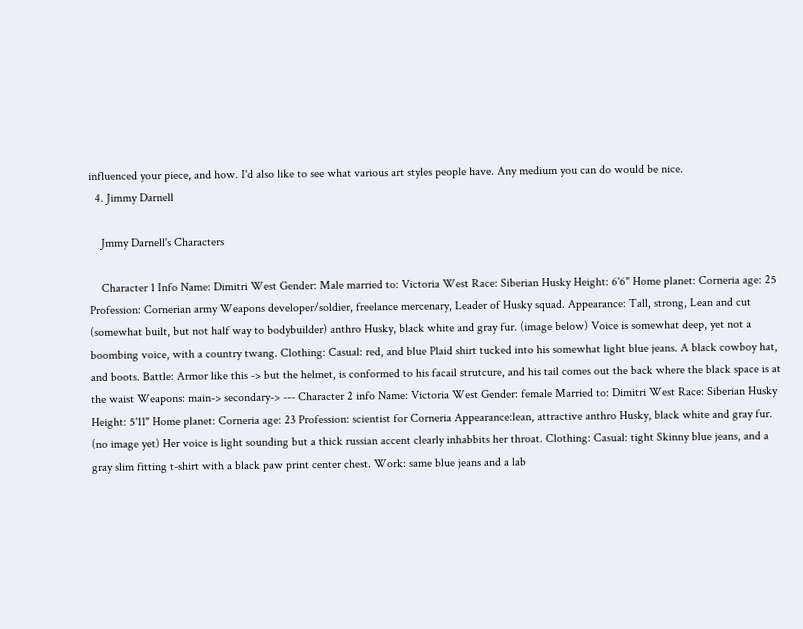influenced your piece, and how. I'd also like to see what various art styles people have. Any medium you can do would be nice.
  4. Jimmy Darnell

    Jmmy Darnell's Characters

    Character 1 Info Name: Dimitri West Gender: Male married to: Victoria West Race: Siberian Husky Height: 6'6" Home planet: Corneria age: 25 Profession: Cornerian army Weapons developer/soldier, freelance mercenary, Leader of Husky squad. Appearance: Tall, strong, Lean and cut (somewhat built, but not half way to bodybuilder) anthro Husky, black white and gray fur. (image below) Voice is somewhat deep, yet not a boombing voice, with a country twang. Clothing: Casual: red, and blue Plaid shirt tucked into his somewhat light blue jeans. A black cowboy hat, and boots. Battle: Armor like this -> but the helmet, is conformed to his facail strutcure, and his tail comes out the back where the black space is at the waist Weapons: main-> secondary-> --- Character 2 info Name: Victoria West Gender: female Married to: Dimitri West Race: Siberian Husky Height: 5'11" Home planet: Corneria age: 23 Profession: scientist for Corneria Appearance:lean, attractive anthro Husky, black white and gray fur. (no image yet) Her voice is light sounding but a thick russian accent clearly inhabbits her throat. Clothing: Casual: tight Skinny blue jeans, and a gray slim fitting t-shirt with a black paw print center chest. Work: same blue jeans and a lab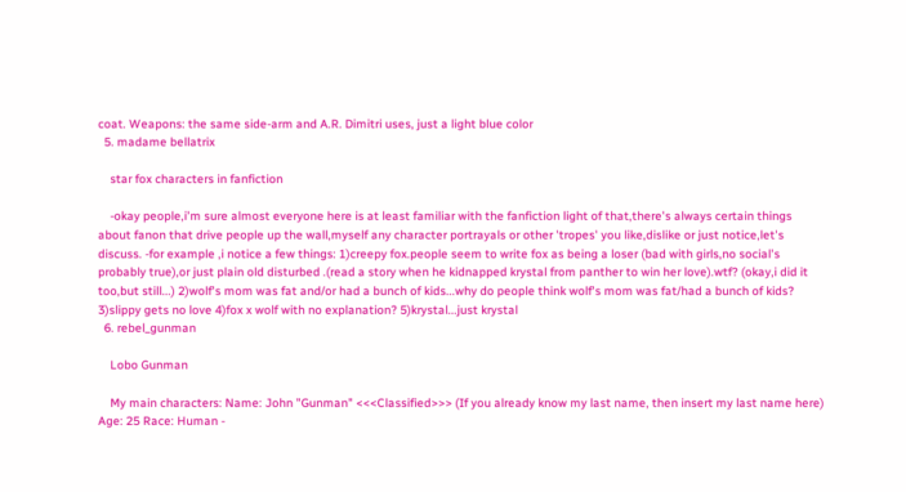coat. Weapons: the same side-arm and A.R. Dimitri uses, just a light blue color
  5. madame bellatrix

    star fox characters in fanfiction

    -okay people,i'm sure almost everyone here is at least familiar with the fanfiction light of that,there's always certain things about fanon that drive people up the wall,myself any character portrayals or other 'tropes' you like,dislike or just notice,let's discuss. -for example ,i notice a few things: 1)creepy fox.people seem to write fox as being a loser (bad with girls,no social's probably true),or just plain old disturbed .(read a story when he kidnapped krystal from panther to win her love).wtf? (okay,i did it too,but still...) 2)wolf's mom was fat and/or had a bunch of kids...why do people think wolf's mom was fat/had a bunch of kids? 3)slippy gets no love 4)fox x wolf with no explanation? 5)krystal...just krystal
  6. rebel_gunman

    Lobo Gunman

    My main characters: Name: John "Gunman" <<<Classified>>> (If you already know my last name, then insert my last name here) Age: 25 Race: Human -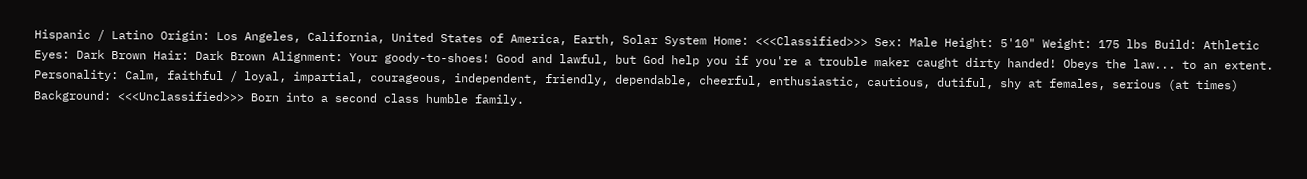Hispanic / Latino Origin: Los Angeles, California, United States of America, Earth, Solar System Home: <<<Classified>>> Sex: Male Height: 5'10" Weight: 175 lbs Build: Athletic Eyes: Dark Brown Hair: Dark Brown Alignment: Your goody-to-shoes! Good and lawful, but God help you if you're a trouble maker caught dirty handed! Obeys the law... to an extent. Personality: Calm, faithful / loyal, impartial, courageous, independent, friendly, dependable, cheerful, enthusiastic, cautious, dutiful, shy at females, serious (at times) Background: <<<Unclassified>>> Born into a second class humble family.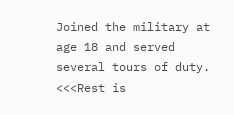Joined the military at age 18 and served several tours of duty. <<<Rest is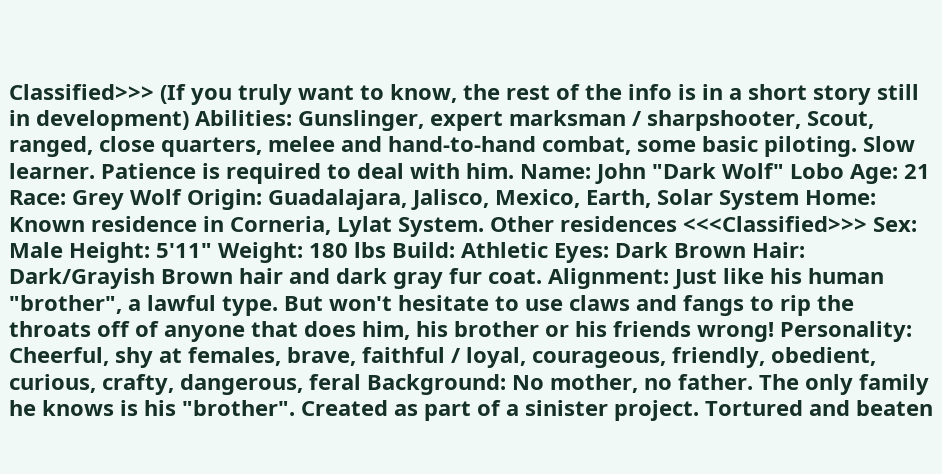Classified>>> (If you truly want to know, the rest of the info is in a short story still in development) Abilities: Gunslinger, expert marksman / sharpshooter, Scout, ranged, close quarters, melee and hand-to-hand combat, some basic piloting. Slow learner. Patience is required to deal with him. Name: John "Dark Wolf" Lobo Age: 21 Race: Grey Wolf Origin: Guadalajara, Jalisco, Mexico, Earth, Solar System Home: Known residence in Corneria, Lylat System. Other residences <<<Classified>>> Sex: Male Height: 5'11" Weight: 180 lbs Build: Athletic Eyes: Dark Brown Hair: Dark/Grayish Brown hair and dark gray fur coat. Alignment: Just like his human "brother", a lawful type. But won't hesitate to use claws and fangs to rip the throats off of anyone that does him, his brother or his friends wrong! Personality: Cheerful, shy at females, brave, faithful / loyal, courageous, friendly, obedient, curious, crafty, dangerous, feral Background: No mother, no father. The only family he knows is his "brother". Created as part of a sinister project. Tortured and beaten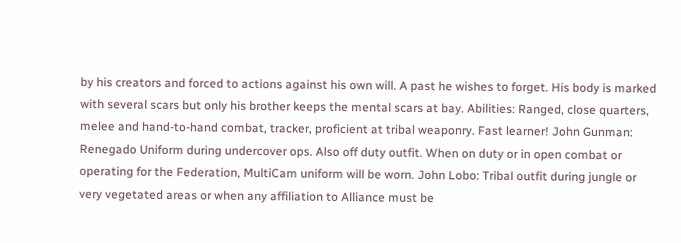by his creators and forced to actions against his own will. A past he wishes to forget. His body is marked with several scars but only his brother keeps the mental scars at bay. Abilities: Ranged, close quarters, melee and hand-to-hand combat, tracker, proficient at tribal weaponry. Fast learner! John Gunman: Renegado Uniform during undercover ops. Also off duty outfit. When on duty or in open combat or operating for the Federation, MultiCam uniform will be worn. John Lobo: Tribal outfit during jungle or very vegetated areas or when any affiliation to Alliance must be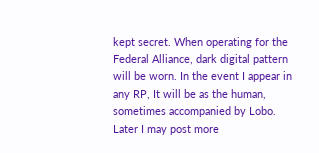kept secret. When operating for the Federal Alliance, dark digital pattern will be worn. In the event I appear in any RP, It will be as the human, sometimes accompanied by Lobo. Later I may post more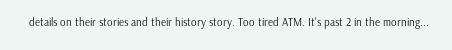details on their stories and their history story. Too tired ATM. It's past 2 in the morning...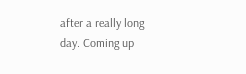after a really long day. Coming up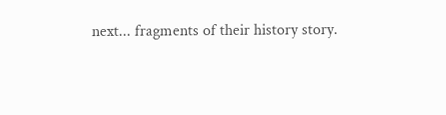next... fragments of their history story.